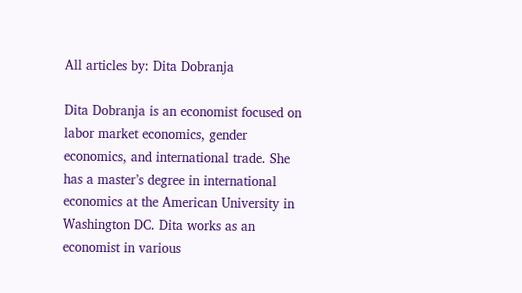All articles by: Dita Dobranja

Dita Dobranja is an economist focused on labor market economics, gender economics, and international trade. She has a master’s degree in international economics at the American University in Washington DC. Dita works as an economist in various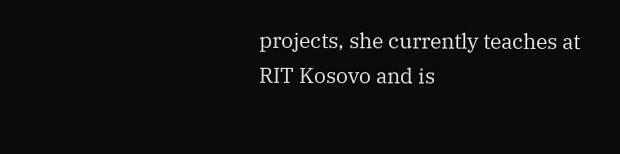projects, she currently teaches at RIT Kosovo and is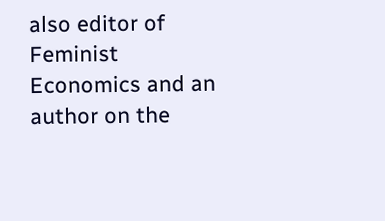also editor of Feminist Economics and an author on the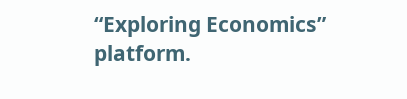“Exploring Economics” platform.